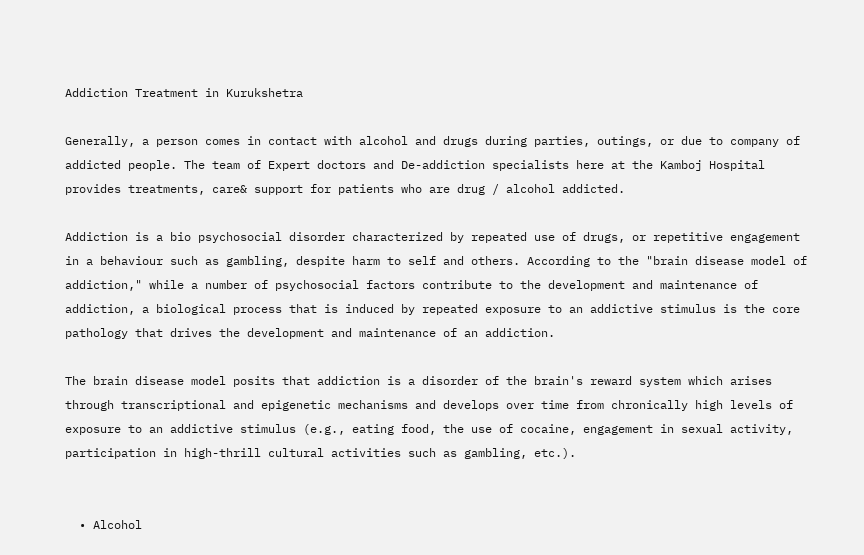Addiction Treatment in Kurukshetra

Generally, a person comes in contact with alcohol and drugs during parties, outings, or due to company of addicted people. The team of Expert doctors and De-addiction specialists here at the Kamboj Hospital provides treatments, care& support for patients who are drug / alcohol addicted.

Addiction is a bio psychosocial disorder characterized by repeated use of drugs, or repetitive engagement in a behaviour such as gambling, despite harm to self and others. According to the "brain disease model of addiction," while a number of psychosocial factors contribute to the development and maintenance of addiction, a biological process that is induced by repeated exposure to an addictive stimulus is the core pathology that drives the development and maintenance of an addiction.

The brain disease model posits that addiction is a disorder of the brain's reward system which arises through transcriptional and epigenetic mechanisms and develops over time from chronically high levels of exposure to an addictive stimulus (e.g., eating food, the use of cocaine, engagement in sexual activity, participation in high-thrill cultural activities such as gambling, etc.).


  • Alcohol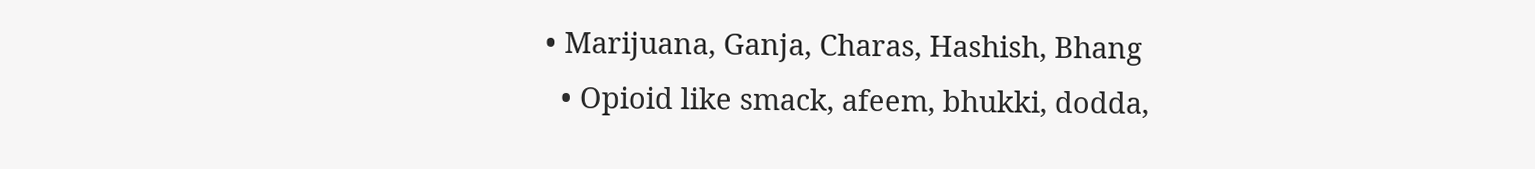• Marijuana, Ganja, Charas, Hashish, Bhang
  • Opioid like smack, afeem, bhukki, dodda,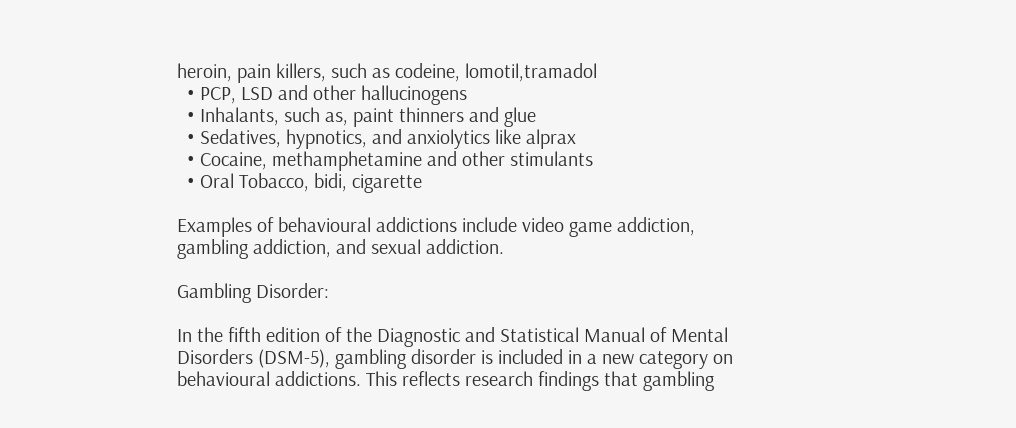heroin, pain killers, such as codeine, lomotil,tramadol
  • PCP, LSD and other hallucinogens
  • Inhalants, such as, paint thinners and glue
  • Sedatives, hypnotics, and anxiolytics like alprax
  • Cocaine, methamphetamine and other stimulants
  • Oral Tobacco, bidi, cigarette

Examples of behavioural addictions include video game addiction, gambling addiction, and sexual addiction.

Gambling Disorder:

In the fifth edition of the Diagnostic and Statistical Manual of Mental Disorders (DSM-5), gambling disorder is included in a new category on behavioural addictions. This reflects research findings that gambling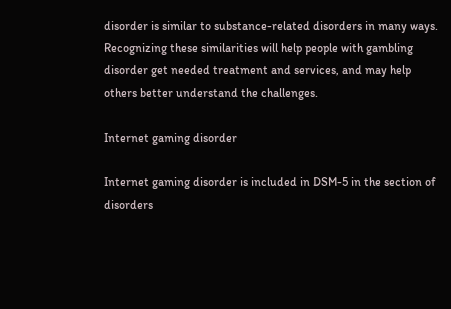disorder is similar to substance-related disorders in many ways. Recognizing these similarities will help people with gambling disorder get needed treatment and services, and may help others better understand the challenges.

Internet gaming disorder

Internet gaming disorder is included in DSM-5 in the section of disorders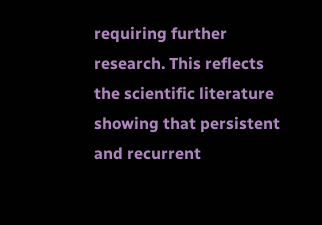requiring further research. This reflects the scientific literature showing that persistent and recurrent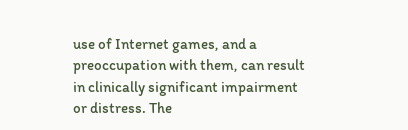use of Internet games, and a preoccupation with them, can result in clinically significant impairment or distress. The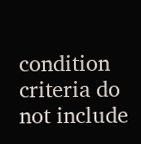condition criteria do not include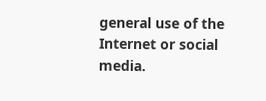general use of the Internet or social media.